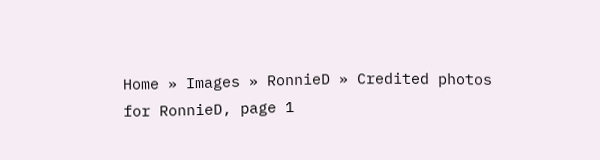Home » Images » RonnieD » Credited photos for RonnieD, page 1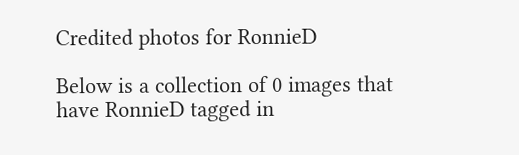Credited photos for RonnieD

Below is a collection of 0 images that have RonnieD tagged in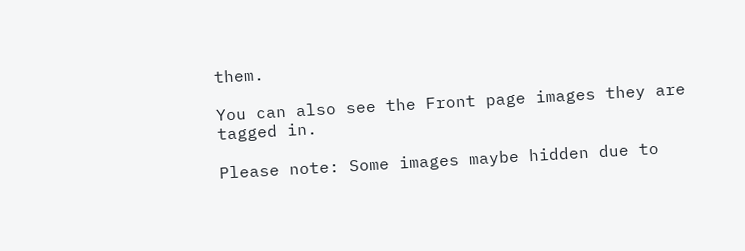them.

You can also see the Front page images they are tagged in.

Please note: Some images maybe hidden due to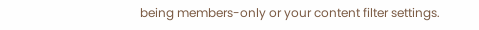being members-only or your content filter settings.